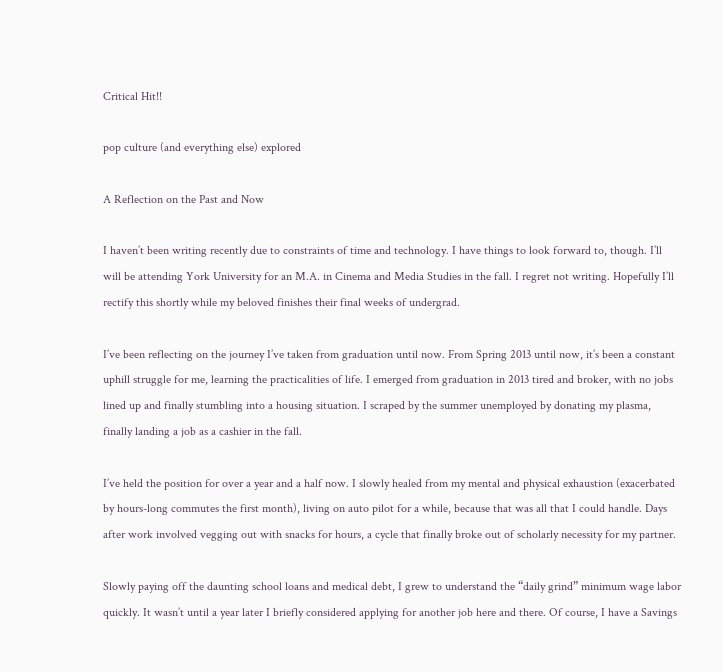Critical Hit!!

pop culture (and everything else) explored

A Reflection on the Past and Now

I haven’t been writing recently due to constraints of time and technology. I have things to look forward to, though. I’ll will be attending York University for an M.A. in Cinema and Media Studies in the fall. I regret not writing. Hopefully I’ll rectify this shortly while my beloved finishes their final weeks of undergrad.

I’ve been reflecting on the journey I’ve taken from graduation until now. From Spring 2013 until now, it’s been a constant uphill struggle for me, learning the practicalities of life. I emerged from graduation in 2013 tired and broker, with no jobs lined up and finally stumbling into a housing situation. I scraped by the summer unemployed by donating my plasma, finally landing a job as a cashier in the fall.

I’ve held the position for over a year and a half now. I slowly healed from my mental and physical exhaustion (exacerbated by hours-long commutes the first month), living on auto pilot for a while, because that was all that I could handle. Days after work involved vegging out with snacks for hours, a cycle that finally broke out of scholarly necessity for my partner.

Slowly paying off the daunting school loans and medical debt, I grew to understand the “daily grind” minimum wage labor quickly. It wasn’t until a year later I briefly considered applying for another job here and there. Of course, I have a Savings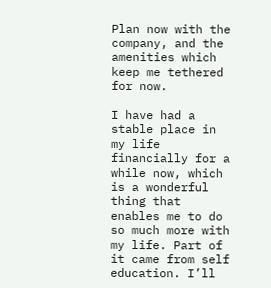Plan now with the company, and the amenities which keep me tethered for now.

I have had a stable place in my life financially for a while now, which is a wonderful thing that enables me to do so much more with my life. Part of it came from self education. I’ll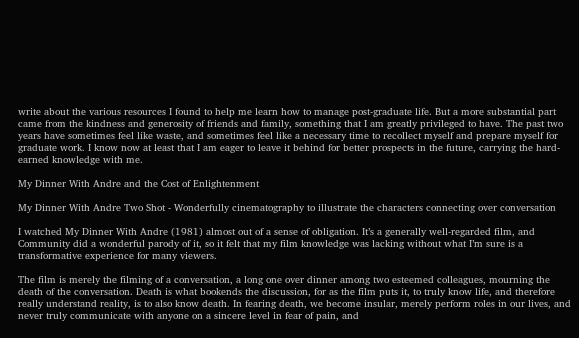write about the various resources I found to help me learn how to manage post-graduate life. But a more substantial part came from the kindness and generosity of friends and family, something that I am greatly privileged to have. The past two years have sometimes feel like waste, and sometimes feel like a necessary time to recollect myself and prepare myself for graduate work. I know now at least that I am eager to leave it behind for better prospects in the future, carrying the hard-earned knowledge with me.

My Dinner With Andre and the Cost of Enlightenment

My Dinner With Andre Two Shot - Wonderfully cinematography to illustrate the characters connecting over conversation

I watched My Dinner With Andre (1981) almost out of a sense of obligation. It’s a generally well-regarded film, and Community did a wonderful parody of it, so it felt that my film knowledge was lacking without what I’m sure is a transformative experience for many viewers.

The film is merely the filming of a conversation, a long one over dinner among two esteemed colleagues, mourning the death of the conversation. Death is what bookends the discussion, for as the film puts it, to truly know life, and therefore really understand reality, is to also know death. In fearing death, we become insular, merely perform roles in our lives, and never truly communicate with anyone on a sincere level in fear of pain, and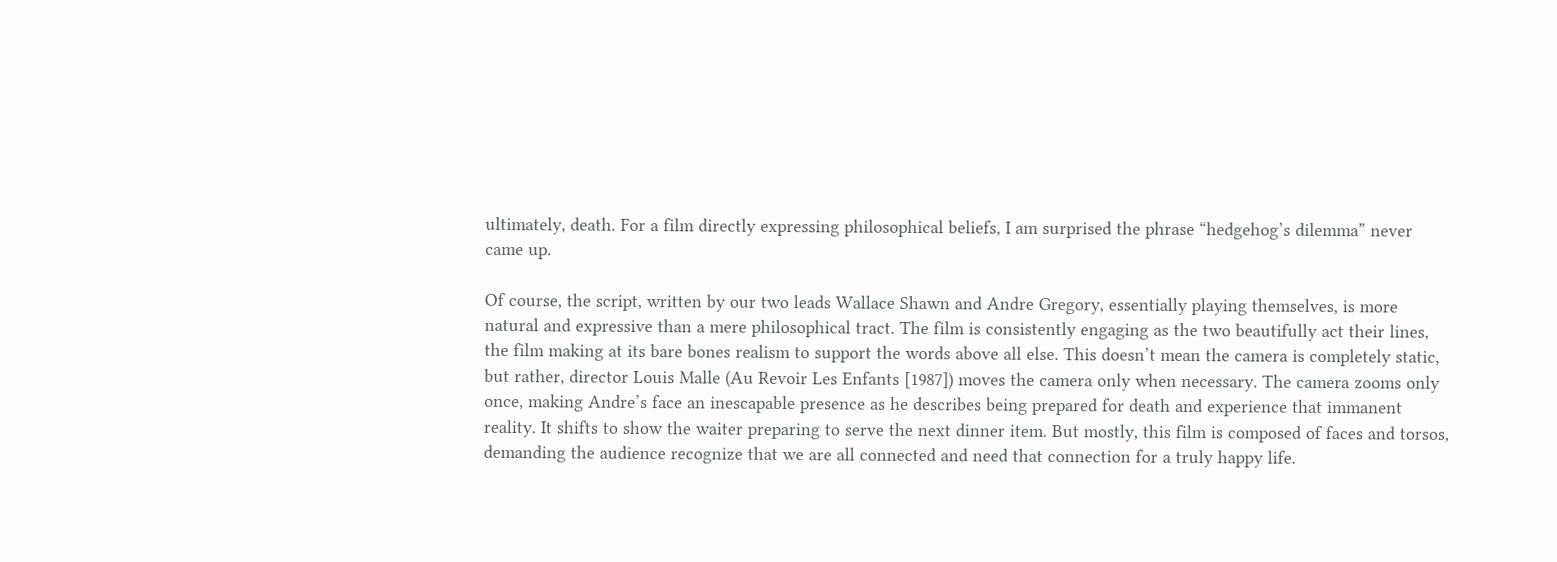ultimately, death. For a film directly expressing philosophical beliefs, I am surprised the phrase “hedgehog’s dilemma” never came up.

Of course, the script, written by our two leads Wallace Shawn and Andre Gregory, essentially playing themselves, is more natural and expressive than a mere philosophical tract. The film is consistently engaging as the two beautifully act their lines, the film making at its bare bones realism to support the words above all else. This doesn’t mean the camera is completely static, but rather, director Louis Malle (Au Revoir Les Enfants [1987]) moves the camera only when necessary. The camera zooms only once, making Andre’s face an inescapable presence as he describes being prepared for death and experience that immanent reality. It shifts to show the waiter preparing to serve the next dinner item. But mostly, this film is composed of faces and torsos, demanding the audience recognize that we are all connected and need that connection for a truly happy life.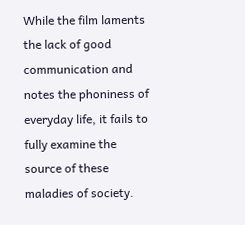While the film laments the lack of good communication and notes the phoniness of everyday life, it fails to fully examine the source of these maladies of society.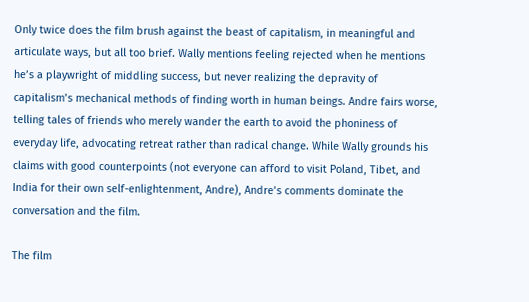Only twice does the film brush against the beast of capitalism, in meaningful and articulate ways, but all too brief. Wally mentions feeling rejected when he mentions he’s a playwright of middling success, but never realizing the depravity of capitalism’s mechanical methods of finding worth in human beings. Andre fairs worse, telling tales of friends who merely wander the earth to avoid the phoniness of everyday life, advocating retreat rather than radical change. While Wally grounds his claims with good counterpoints (not everyone can afford to visit Poland, Tibet, and India for their own self-enlightenment, Andre), Andre’s comments dominate the conversation and the film.

The film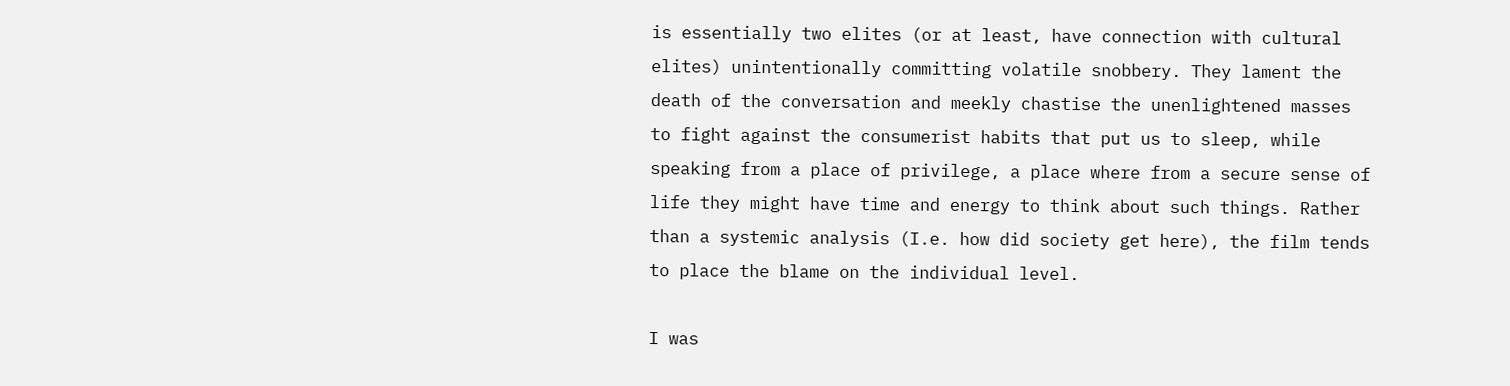is essentially two elites (or at least, have connection with cultural elites) unintentionally committing volatile snobbery. They lament the death of the conversation and meekly chastise the unenlightened masses to fight against the consumerist habits that put us to sleep, while speaking from a place of privilege, a place where from a secure sense of life they might have time and energy to think about such things. Rather than a systemic analysis (I.e. how did society get here), the film tends to place the blame on the individual level.

I was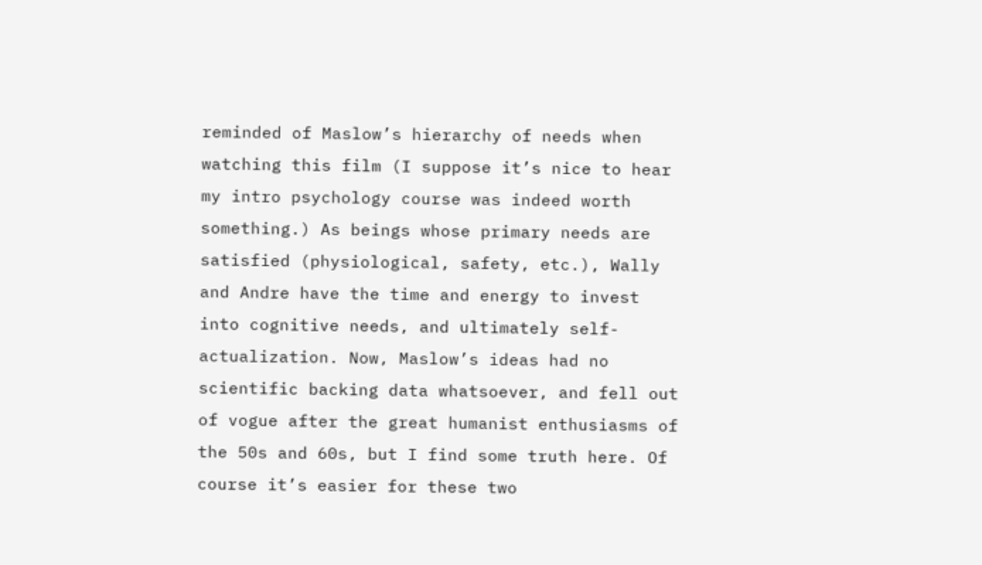reminded of Maslow’s hierarchy of needs when watching this film (I suppose it’s nice to hear my intro psychology course was indeed worth something.) As beings whose primary needs are satisfied (physiological, safety, etc.), Wally and Andre have the time and energy to invest into cognitive needs, and ultimately self-actualization. Now, Maslow’s ideas had no scientific backing data whatsoever, and fell out of vogue after the great humanist enthusiasms of the 50s and 60s, but I find some truth here. Of course it’s easier for these two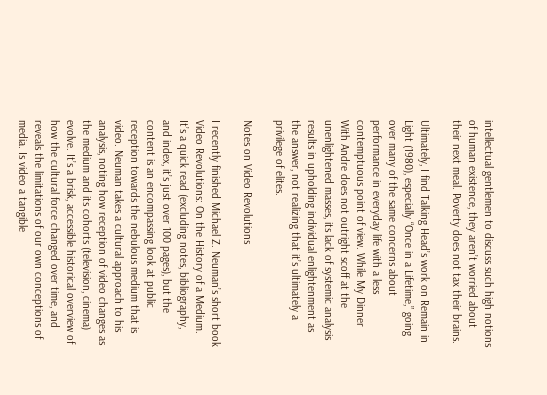intellectual gentlemen to discuss such high notions of human existence, they aren’t worried about their next meal. Poverty does not tax their brains.

Ultimately, I find Talking Head’s work on Remain in Light (1980), especially “Once in a Lifetime,” going over many of the same concerns about performance in everyday life with a less contemptuous point of view. While My Dinner With Andre does not outright scoff at the unenlightened masses, its lack of systemic analysis results in upholding individual enlightenment as the answer, not realizing that it’s ultimately a privilege of elites.

Notes on Video Revolutions

I recently finished Michael Z. Neuman’s short book Video Revolutions: On the History of a Medium. It’s a quick read (excluding notes, bibliography, and index, it’s just over 100 pages), but the content is an encompassing look at public reception towards the nebulous medium that is video. Neuman takes a cultural approach to his analysis, noting how reception of video changes as the medium and its cohorts (television, cinema) evolve. It’s a brisk, accessible historical overview of how the cultural force changed over time, and reveals the limitations of our own conceptions of media. Is video a tangible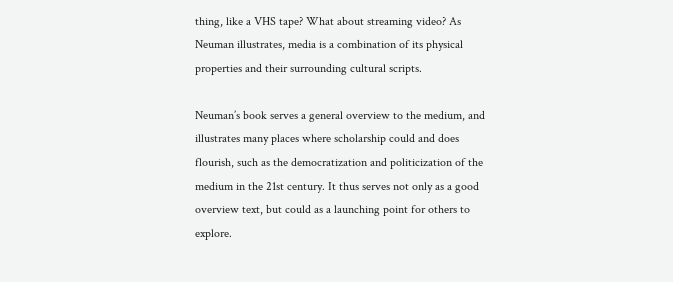thing, like a VHS tape? What about streaming video? As Neuman illustrates, media is a combination of its physical properties and their surrounding cultural scripts.

Neuman’s book serves a general overview to the medium, and illustrates many places where scholarship could and does flourish, such as the democratization and politicization of the medium in the 21st century. It thus serves not only as a good overview text, but could as a launching point for others to explore.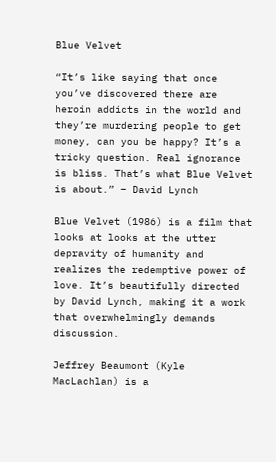Blue Velvet

“It’s like saying that once you’ve discovered there are heroin addicts in the world and they’re murdering people to get money, can you be happy? It’s a tricky question. Real ignorance is bliss. That’s what Blue Velvet is about.” – David Lynch

Blue Velvet (1986) is a film that looks at looks at the utter depravity of humanity and realizes the redemptive power of love. It’s beautifully directed by David Lynch, making it a work that overwhelmingly demands discussion.

Jeffrey Beaumont (Kyle MacLachlan) is a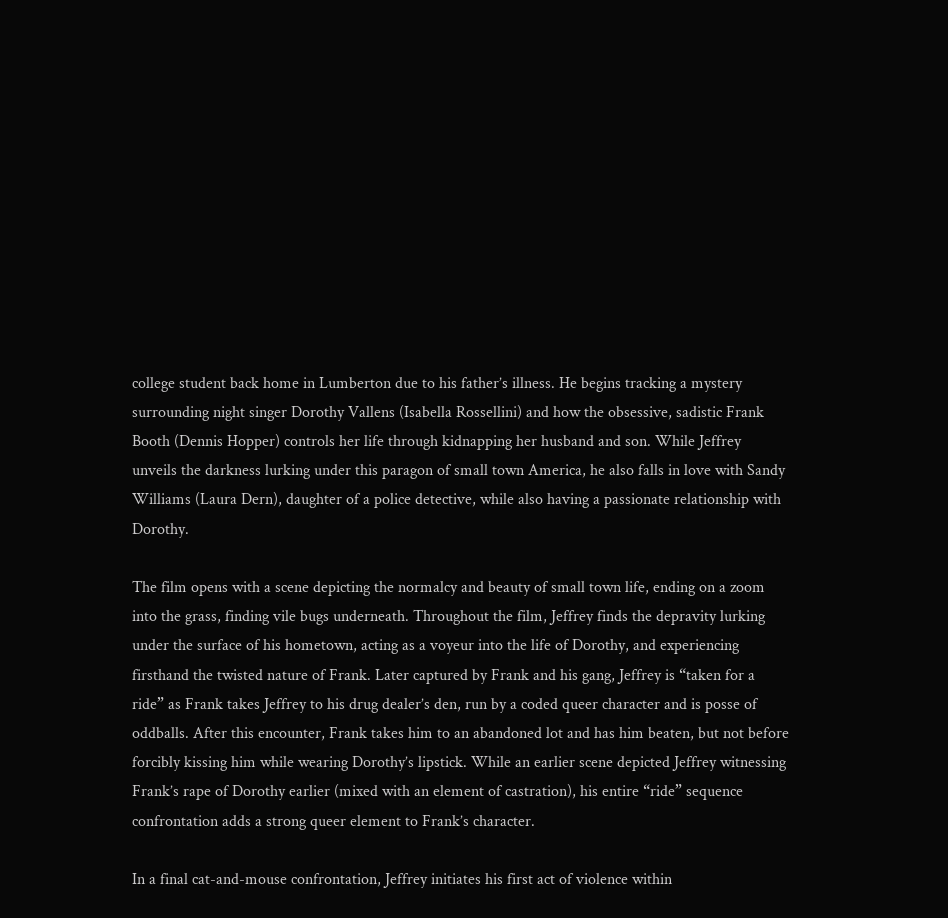college student back home in Lumberton due to his father’s illness. He begins tracking a mystery surrounding night singer Dorothy Vallens (Isabella Rossellini) and how the obsessive, sadistic Frank Booth (Dennis Hopper) controls her life through kidnapping her husband and son. While Jeffrey unveils the darkness lurking under this paragon of small town America, he also falls in love with Sandy Williams (Laura Dern), daughter of a police detective, while also having a passionate relationship with Dorothy.

The film opens with a scene depicting the normalcy and beauty of small town life, ending on a zoom into the grass, finding vile bugs underneath. Throughout the film, Jeffrey finds the depravity lurking under the surface of his hometown, acting as a voyeur into the life of Dorothy, and experiencing firsthand the twisted nature of Frank. Later captured by Frank and his gang, Jeffrey is “taken for a ride” as Frank takes Jeffrey to his drug dealer’s den, run by a coded queer character and is posse of oddballs. After this encounter, Frank takes him to an abandoned lot and has him beaten, but not before forcibly kissing him while wearing Dorothy’s lipstick. While an earlier scene depicted Jeffrey witnessing Frank’s rape of Dorothy earlier (mixed with an element of castration), his entire “ride” sequence confrontation adds a strong queer element to Frank’s character.

In a final cat-and-mouse confrontation, Jeffrey initiates his first act of violence within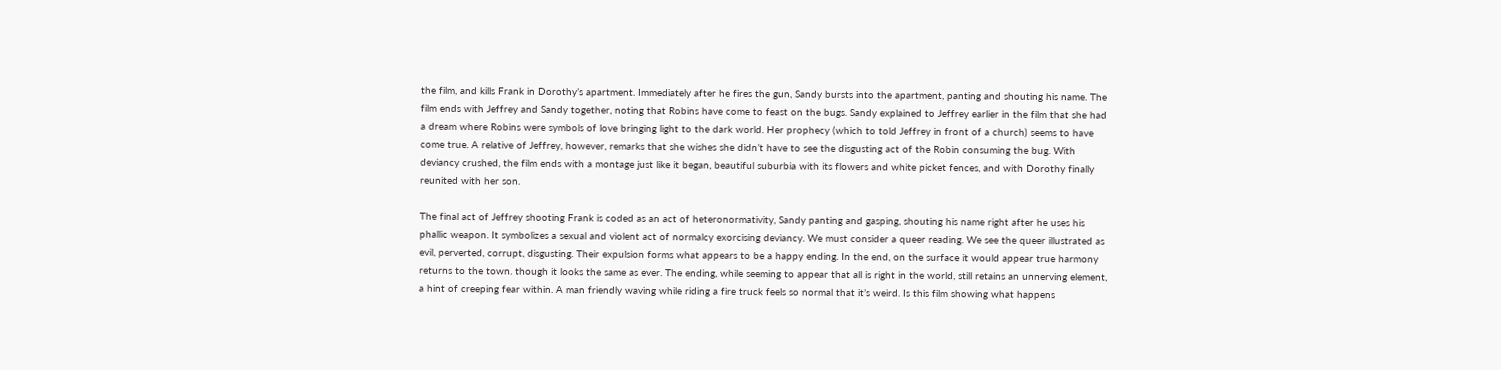the film, and kills Frank in Dorothy’s apartment. Immediately after he fires the gun, Sandy bursts into the apartment, panting and shouting his name. The film ends with Jeffrey and Sandy together, noting that Robins have come to feast on the bugs. Sandy explained to Jeffrey earlier in the film that she had a dream where Robins were symbols of love bringing light to the dark world. Her prophecy (which to told Jeffrey in front of a church) seems to have come true. A relative of Jeffrey, however, remarks that she wishes she didn’t have to see the disgusting act of the Robin consuming the bug. With deviancy crushed, the film ends with a montage just like it began, beautiful suburbia with its flowers and white picket fences, and with Dorothy finally reunited with her son.

The final act of Jeffrey shooting Frank is coded as an act of heteronormativity, Sandy panting and gasping, shouting his name right after he uses his phallic weapon. It symbolizes a sexual and violent act of normalcy exorcising deviancy. We must consider a queer reading. We see the queer illustrated as evil, perverted, corrupt, disgusting. Their expulsion forms what appears to be a happy ending. In the end, on the surface it would appear true harmony returns to the town. though it looks the same as ever. The ending, while seeming to appear that all is right in the world, still retains an unnerving element, a hint of creeping fear within. A man friendly waving while riding a fire truck feels so normal that it’s weird. Is this film showing what happens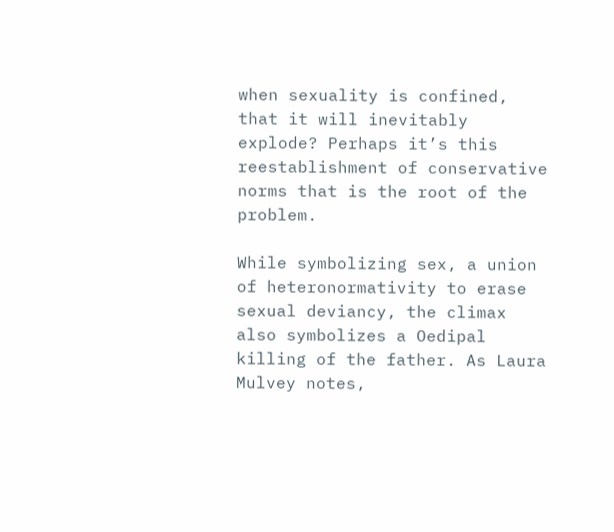when sexuality is confined, that it will inevitably explode? Perhaps it’s this reestablishment of conservative norms that is the root of the problem.

While symbolizing sex, a union of heteronormativity to erase sexual deviancy, the climax also symbolizes a Oedipal killing of the father. As Laura Mulvey notes,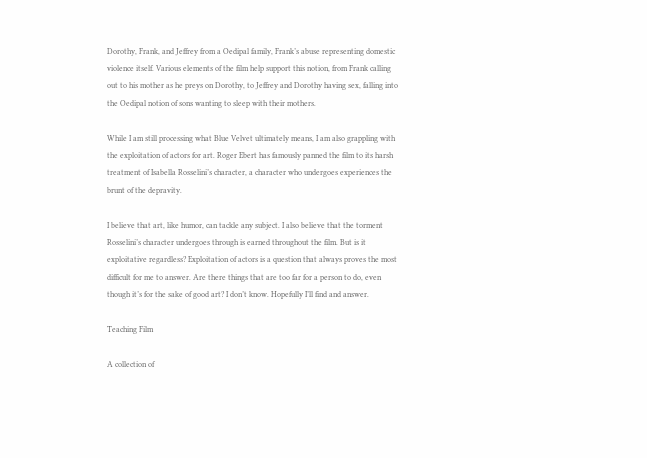Dorothy, Frank, and Jeffrey from a Oedipal family, Frank’s abuse representing domestic violence itself. Various elements of the film help support this notion, from Frank calling out to his mother as he preys on Dorothy, to Jeffrey and Dorothy having sex, falling into the Oedipal notion of sons wanting to sleep with their mothers.

While I am still processing what Blue Velvet ultimately means, I am also grappling with the exploitation of actors for art. Roger Ebert has famously panned the film to its harsh treatment of Isabella Rosselini’s character, a character who undergoes experiences the brunt of the depravity.

I believe that art, like humor, can tackle any subject. I also believe that the torment Rosselini’s character undergoes through is earned throughout the film. But is it exploitative regardless? Exploitation of actors is a question that always proves the most difficult for me to answer. Are there things that are too far for a person to do, even though it’s for the sake of good art? I don’t know. Hopefully I’ll find and answer.

Teaching Film

A collection of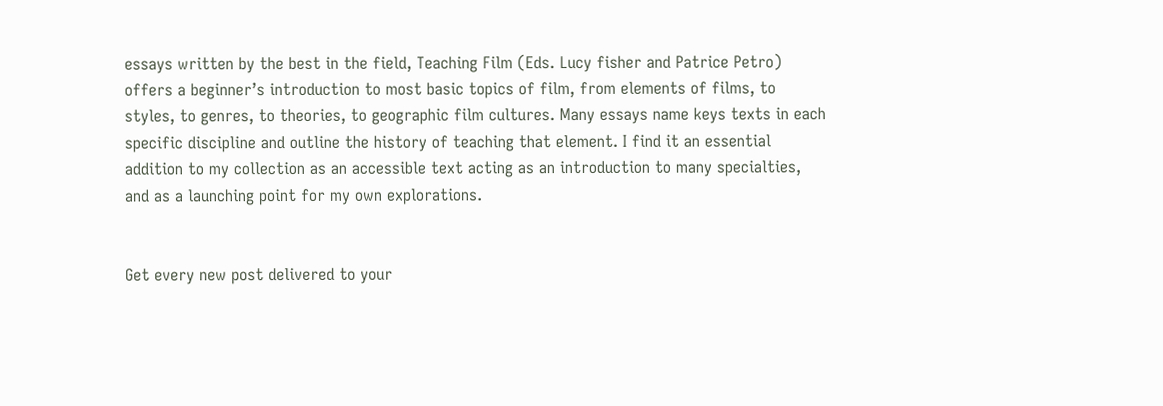essays written by the best in the field, Teaching Film (Eds. Lucy fisher and Patrice Petro) offers a beginner’s introduction to most basic topics of film, from elements of films, to styles, to genres, to theories, to geographic film cultures. Many essays name keys texts in each specific discipline and outline the history of teaching that element. I find it an essential addition to my collection as an accessible text acting as an introduction to many specialties, and as a launching point for my own explorations.


Get every new post delivered to your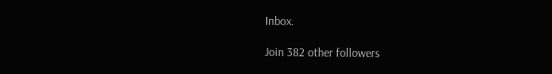Inbox.

Join 382 other followers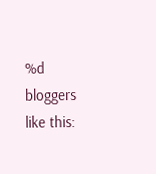%d bloggers like this: